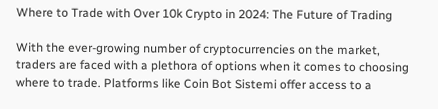Where to Trade with Over 10k Crypto in 2024: The Future of Trading

With the ever-growing number of cryptocurrencies on the market, traders are faced with a plethora of options when it comes to choosing where to trade. Platforms like Coin Bot Sistemi offer access to a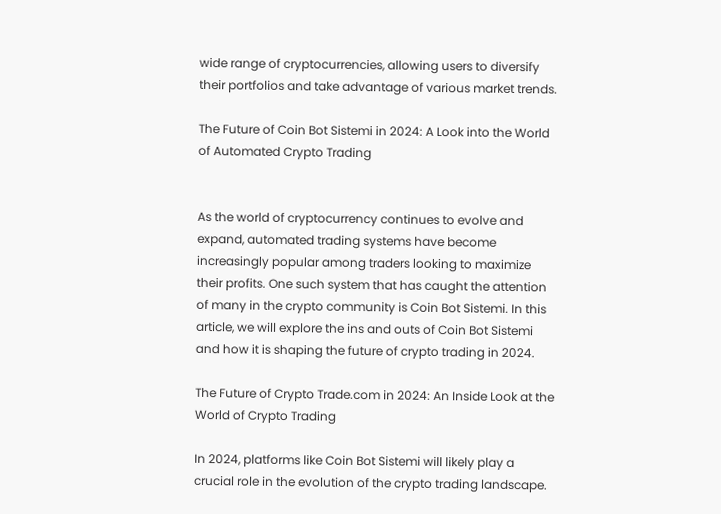wide range of cryptocurrencies, allowing users to diversify their portfolios and take advantage of various market trends.

The Future of Coin Bot Sistemi in 2024: A Look into the World of Automated Crypto Trading


As the world of cryptocurrency continues to evolve and expand, automated trading systems have become increasingly popular among traders looking to maximize their profits. One such system that has caught the attention of many in the crypto community is Coin Bot Sistemi. In this article, we will explore the ins and outs of Coin Bot Sistemi and how it is shaping the future of crypto trading in 2024.

The Future of Crypto Trade.com in 2024: An Inside Look at the World of Crypto Trading

In 2024, platforms like Coin Bot Sistemi will likely play a crucial role in the evolution of the crypto trading landscape.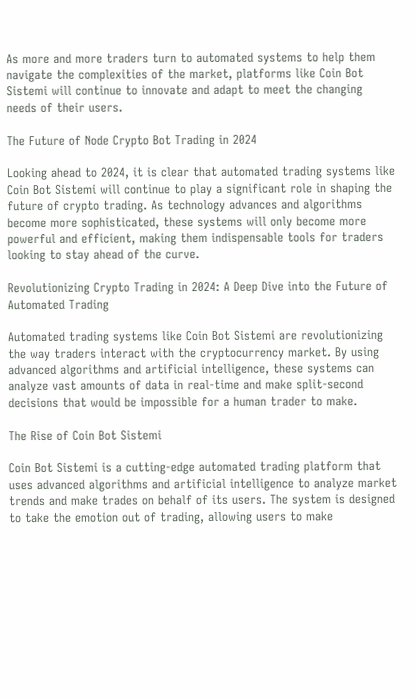As more and more traders turn to automated systems to help them navigate the complexities of the market, platforms like Coin Bot Sistemi will continue to innovate and adapt to meet the changing needs of their users.

The Future of Node Crypto Bot Trading in 2024

Looking ahead to 2024, it is clear that automated trading systems like Coin Bot Sistemi will continue to play a significant role in shaping the future of crypto trading. As technology advances and algorithms become more sophisticated, these systems will only become more powerful and efficient, making them indispensable tools for traders looking to stay ahead of the curve.

Revolutionizing Crypto Trading in 2024: A Deep Dive into the Future of Automated Trading

Automated trading systems like Coin Bot Sistemi are revolutionizing the way traders interact with the cryptocurrency market. By using advanced algorithms and artificial intelligence, these systems can analyze vast amounts of data in real-time and make split-second decisions that would be impossible for a human trader to make.

The Rise of Coin Bot Sistemi

Coin Bot Sistemi is a cutting-edge automated trading platform that uses advanced algorithms and artificial intelligence to analyze market trends and make trades on behalf of its users. The system is designed to take the emotion out of trading, allowing users to make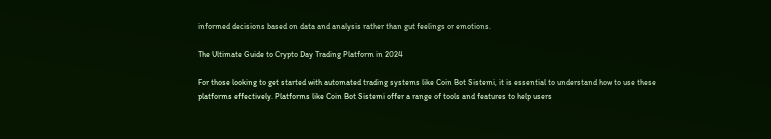informed decisions based on data and analysis rather than gut feelings or emotions.

The Ultimate Guide to Crypto Day Trading Platform in 2024

For those looking to get started with automated trading systems like Coin Bot Sistemi, it is essential to understand how to use these platforms effectively. Platforms like Coin Bot Sistemi offer a range of tools and features to help users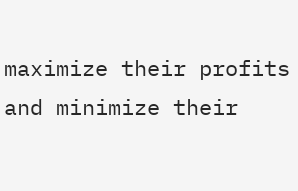maximize their profits and minimize their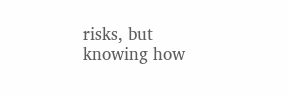risks, but knowing how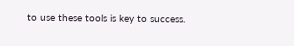to use these tools is key to success.